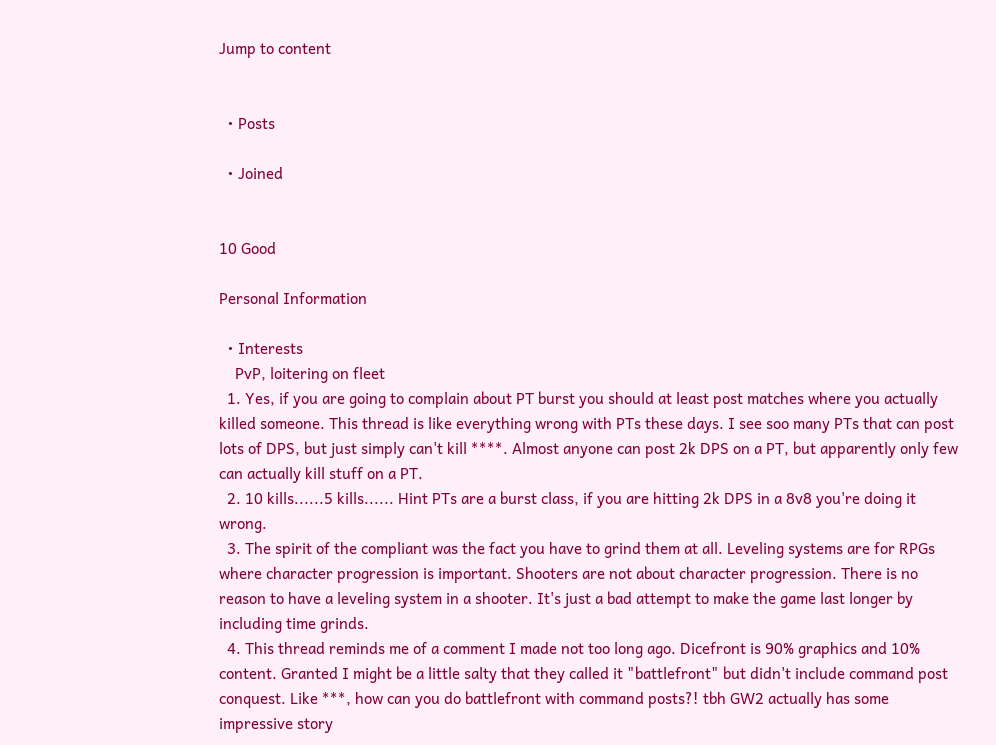Jump to content


  • Posts

  • Joined


10 Good

Personal Information

  • Interests
    PvP, loitering on fleet
  1. Yes, if you are going to complain about PT burst you should at least post matches where you actually killed someone. This thread is like everything wrong with PTs these days. I see soo many PTs that can post lots of DPS, but just simply can't kill ****. Almost anyone can post 2k DPS on a PT, but apparently only few can actually kill stuff on a PT.
  2. 10 kills......5 kills...... Hint PTs are a burst class, if you are hitting 2k DPS in a 8v8 you're doing it wrong.
  3. The spirit of the compliant was the fact you have to grind them at all. Leveling systems are for RPGs where character progression is important. Shooters are not about character progression. There is no reason to have a leveling system in a shooter. It's just a bad attempt to make the game last longer by including time grinds.
  4. This thread reminds me of a comment I made not too long ago. Dicefront is 90% graphics and 10% content. Granted I might be a little salty that they called it "battlefront" but didn't include command post conquest. Like ***, how can you do battlefront with command posts?! tbh GW2 actually has some impressive story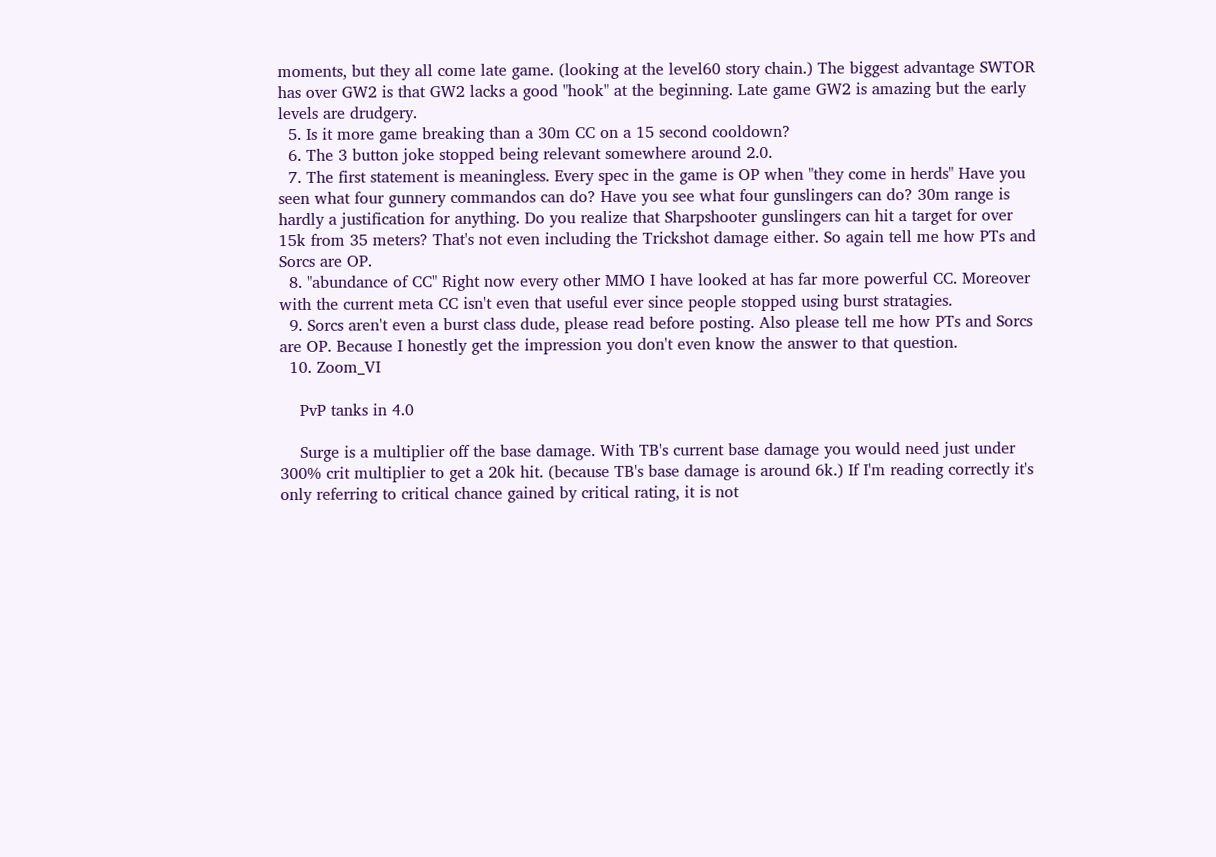moments, but they all come late game. (looking at the level60 story chain.) The biggest advantage SWTOR has over GW2 is that GW2 lacks a good "hook" at the beginning. Late game GW2 is amazing but the early levels are drudgery.
  5. Is it more game breaking than a 30m CC on a 15 second cooldown?
  6. The 3 button joke stopped being relevant somewhere around 2.0.
  7. The first statement is meaningless. Every spec in the game is OP when "they come in herds" Have you seen what four gunnery commandos can do? Have you see what four gunslingers can do? 30m range is hardly a justification for anything. Do you realize that Sharpshooter gunslingers can hit a target for over 15k from 35 meters? That's not even including the Trickshot damage either. So again tell me how PTs and Sorcs are OP.
  8. "abundance of CC" Right now every other MMO I have looked at has far more powerful CC. Moreover with the current meta CC isn't even that useful ever since people stopped using burst stratagies.
  9. Sorcs aren't even a burst class dude, please read before posting. Also please tell me how PTs and Sorcs are OP. Because I honestly get the impression you don't even know the answer to that question.
  10. Zoom_VI

    PvP tanks in 4.0

    Surge is a multiplier off the base damage. With TB's current base damage you would need just under 300% crit multiplier to get a 20k hit. (because TB's base damage is around 6k.) If I'm reading correctly it's only referring to critical chance gained by critical rating, it is not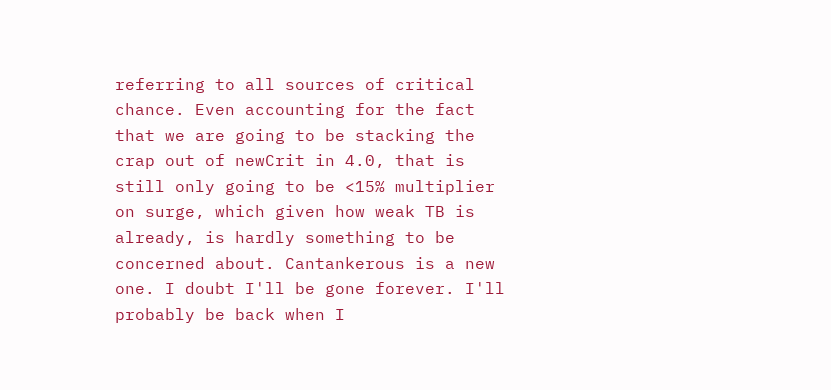referring to all sources of critical chance. Even accounting for the fact that we are going to be stacking the crap out of newCrit in 4.0, that is still only going to be <15% multiplier on surge, which given how weak TB is already, is hardly something to be concerned about. Cantankerous is a new one. I doubt I'll be gone forever. I'll probably be back when I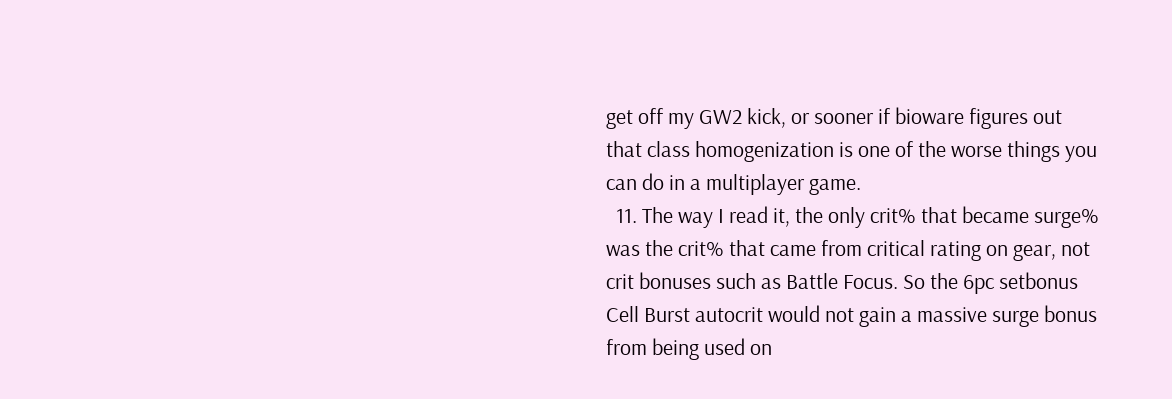get off my GW2 kick, or sooner if bioware figures out that class homogenization is one of the worse things you can do in a multiplayer game.
  11. The way I read it, the only crit% that became surge% was the crit% that came from critical rating on gear, not crit bonuses such as Battle Focus. So the 6pc setbonus Cell Burst autocrit would not gain a massive surge bonus from being used on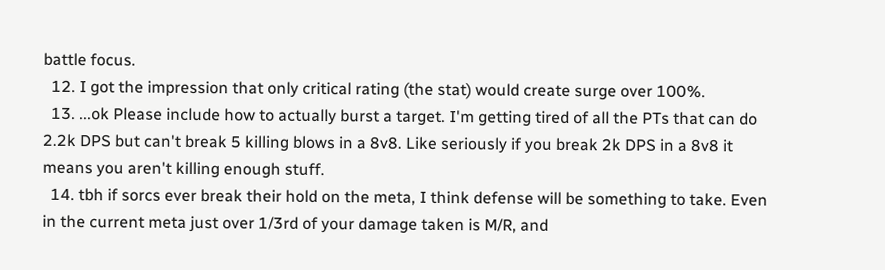battle focus.
  12. I got the impression that only critical rating (the stat) would create surge over 100%.
  13. ...ok Please include how to actually burst a target. I'm getting tired of all the PTs that can do 2.2k DPS but can't break 5 killing blows in a 8v8. Like seriously if you break 2k DPS in a 8v8 it means you aren't killing enough stuff.
  14. tbh if sorcs ever break their hold on the meta, I think defense will be something to take. Even in the current meta just over 1/3rd of your damage taken is M/R, and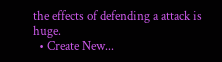the effects of defending a attack is huge.
  • Create New...